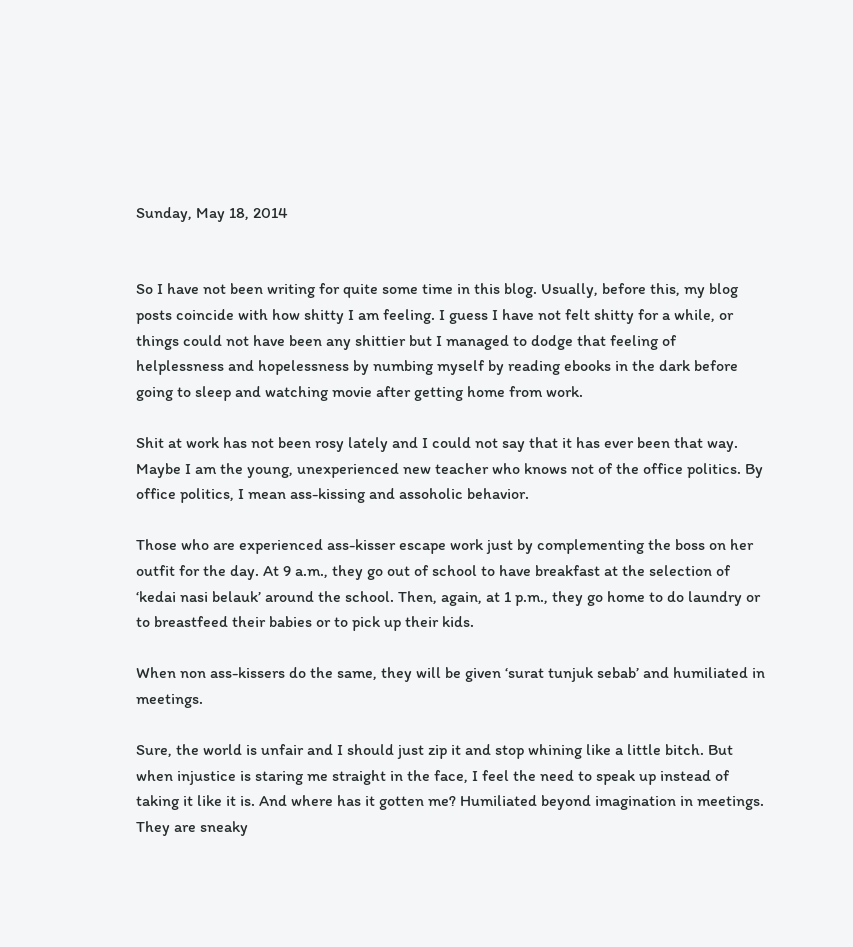Sunday, May 18, 2014


So I have not been writing for quite some time in this blog. Usually, before this, my blog posts coincide with how shitty I am feeling. I guess I have not felt shitty for a while, or things could not have been any shittier but I managed to dodge that feeling of helplessness and hopelessness by numbing myself by reading ebooks in the dark before going to sleep and watching movie after getting home from work.

Shit at work has not been rosy lately and I could not say that it has ever been that way. Maybe I am the young, unexperienced new teacher who knows not of the office politics. By office politics, I mean ass-kissing and assoholic behavior.

Those who are experienced ass-kisser escape work just by complementing the boss on her outfit for the day. At 9 a.m., they go out of school to have breakfast at the selection of ‘kedai nasi belauk’ around the school. Then, again, at 1 p.m., they go home to do laundry or to breastfeed their babies or to pick up their kids.

When non ass-kissers do the same, they will be given ‘surat tunjuk sebab’ and humiliated in meetings.

Sure, the world is unfair and I should just zip it and stop whining like a little bitch. But when injustice is staring me straight in the face, I feel the need to speak up instead of taking it like it is. And where has it gotten me? Humiliated beyond imagination in meetings. They are sneaky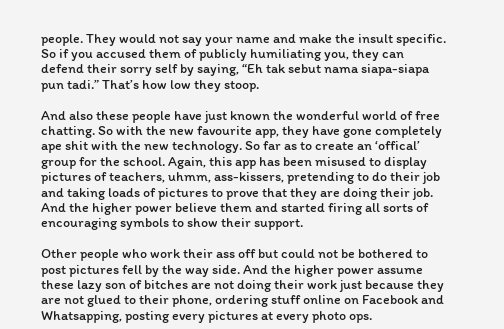people. They would not say your name and make the insult specific. So if you accused them of publicly humiliating you, they can defend their sorry self by saying, “Eh tak sebut nama siapa-siapa pun tadi.” That’s how low they stoop.

And also these people have just known the wonderful world of free chatting. So with the new favourite app, they have gone completely ape shit with the new technology. So far as to create an ‘offical’ group for the school. Again, this app has been misused to display pictures of teachers, uhmm, ass-kissers, pretending to do their job and taking loads of pictures to prove that they are doing their job. And the higher power believe them and started firing all sorts of encouraging symbols to show their support.

Other people who work their ass off but could not be bothered to post pictures fell by the way side. And the higher power assume these lazy son of bitches are not doing their work just because they are not glued to their phone, ordering stuff online on Facebook and Whatsapping, posting every pictures at every photo ops.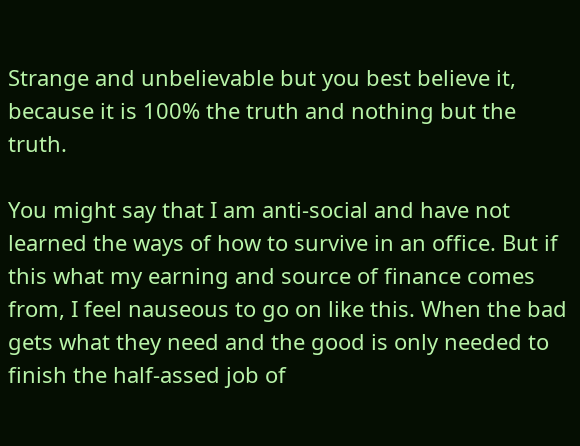Strange and unbelievable but you best believe it, because it is 100% the truth and nothing but the truth.

You might say that I am anti-social and have not learned the ways of how to survive in an office. But if this what my earning and source of finance comes from, I feel nauseous to go on like this. When the bad gets what they need and the good is only needed to finish the half-assed job of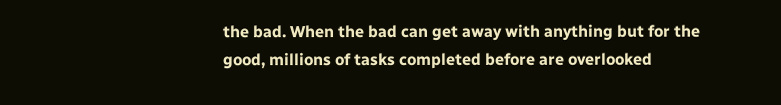the bad. When the bad can get away with anything but for the good, millions of tasks completed before are overlooked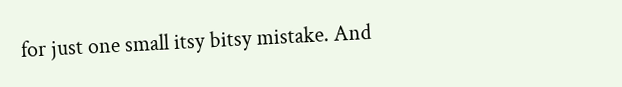for just one small itsy bitsy mistake. And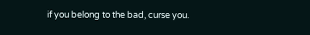if you belong to the bad, curse you.